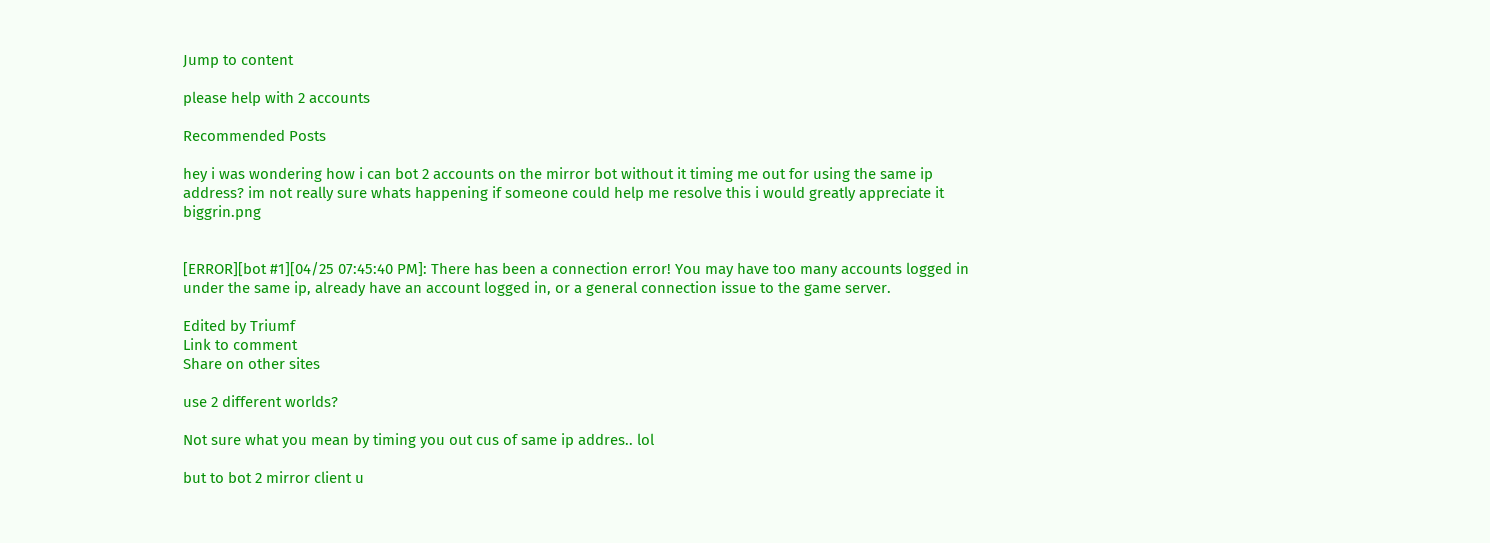Jump to content

please help with 2 accounts

Recommended Posts

hey i was wondering how i can bot 2 accounts on the mirror bot without it timing me out for using the same ip address? im not really sure whats happening if someone could help me resolve this i would greatly appreciate it biggrin.png


[ERROR][bot #1][04/25 07:45:40 PM]: There has been a connection error! You may have too many accounts logged in under the same ip, already have an account logged in, or a general connection issue to the game server.

Edited by Triumf
Link to comment
Share on other sites

use 2 different worlds?

Not sure what you mean by timing you out cus of same ip addres.. lol

but to bot 2 mirror client u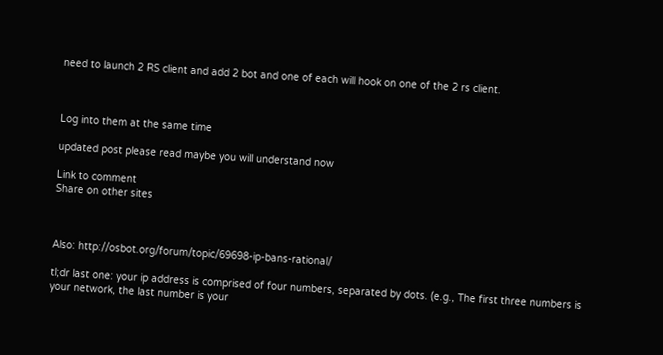need to launch 2 RS client and add 2 bot and one of each will hook on one of the 2 rs client.



Log into them at the same time

updated post please read maybe you will understand now

Link to comment
Share on other sites



Also: http://osbot.org/forum/topic/69698-ip-bans-rational/

tl;dr last one: your ip address is comprised of four numbers, separated by dots. (e.g., The first three numbers is your network, the last number is your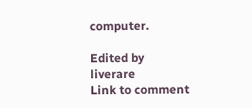computer.

Edited by liverare
Link to comment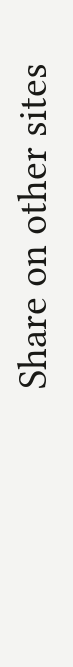Share on other sites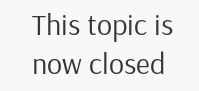This topic is now closed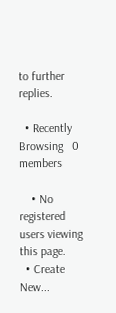to further replies.

  • Recently Browsing   0 members

    • No registered users viewing this page.
  • Create New...